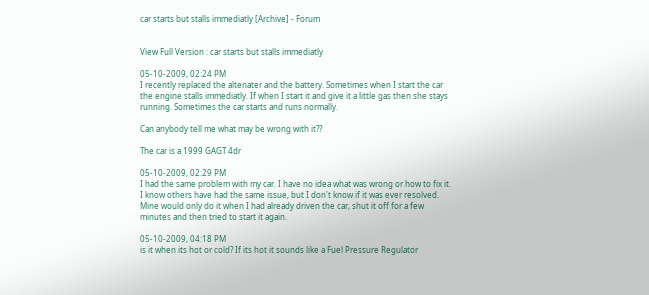car starts but stalls immediatly [Archive] - Forum


View Full Version : car starts but stalls immediatly

05-10-2009, 02:24 PM
I recently replaced the altenater and the battery. Sometimes when I start the car the engine stalls immediatly. If when I start it and give it a little gas then she stays running. Sometimes the car starts and runs normally.

Can anybody tell me what may be wrong with it??

The car is a 1999 GAGT 4dr

05-10-2009, 02:29 PM
I had the same problem with my car. I have no idea what was wrong or how to fix it. I know others have had the same issue, but I don't know if it was ever resolved. Mine would only do it when I had already driven the car, shut it off for a few minutes and then tried to start it again.

05-10-2009, 04:18 PM
is it when its hot or cold? If its hot it sounds like a Fuel Pressure Regulator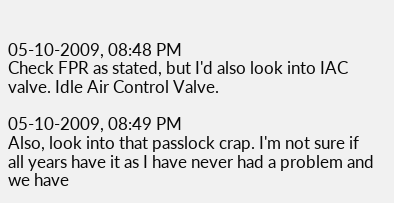05-10-2009, 08:48 PM
Check FPR as stated, but I'd also look into IAC valve. Idle Air Control Valve.

05-10-2009, 08:49 PM
Also, look into that passlock crap. I'm not sure if all years have it as I have never had a problem and we have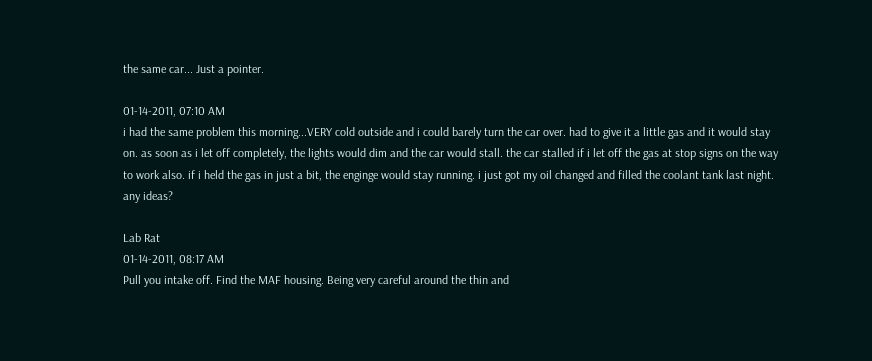the same car... Just a pointer.

01-14-2011, 07:10 AM
i had the same problem this morning...VERY cold outside and i could barely turn the car over. had to give it a little gas and it would stay on. as soon as i let off completely, the lights would dim and the car would stall. the car stalled if i let off the gas at stop signs on the way to work also. if i held the gas in just a bit, the enginge would stay running. i just got my oil changed and filled the coolant tank last night. any ideas?

Lab Rat
01-14-2011, 08:17 AM
Pull you intake off. Find the MAF housing. Being very careful around the thin and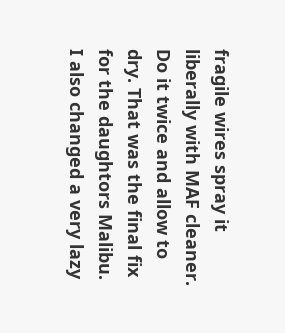fragile wires spray it liberally with MAF cleaner. Do it twice and allow to dry. That was the final fix for the daughtors Malibu. I also changed a very lazy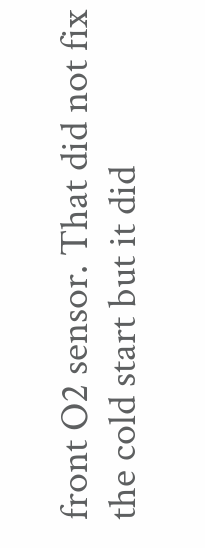front O2 sensor. That did not fix the cold start but it did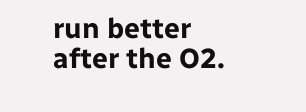run better after the O2.